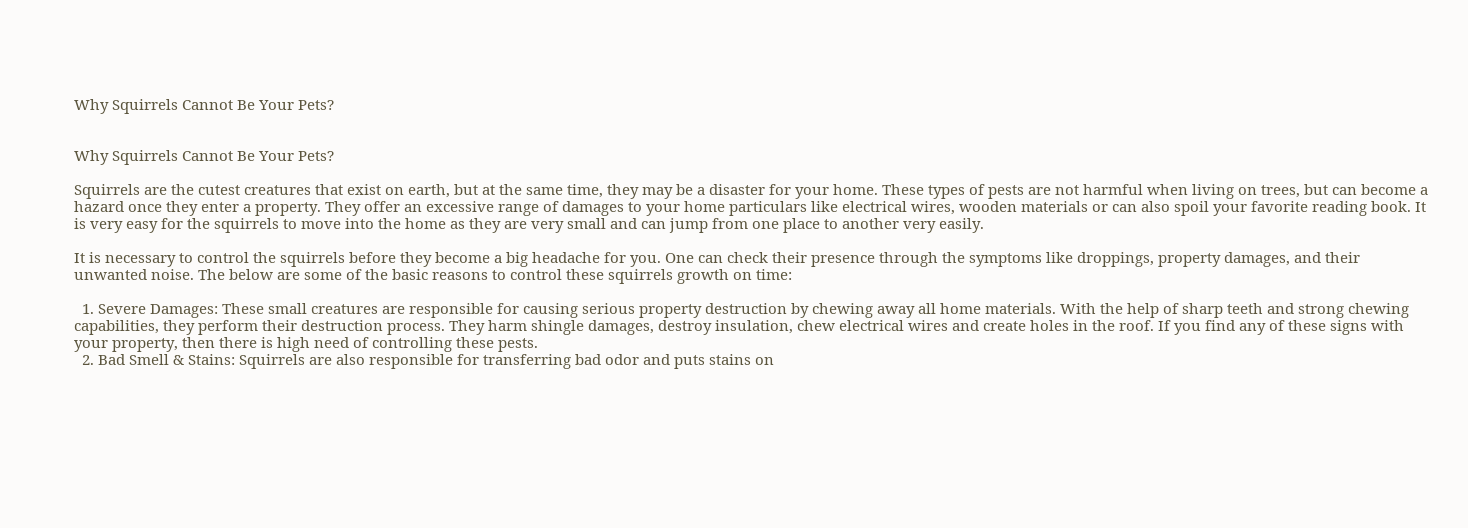Why Squirrels Cannot Be Your Pets?


Why Squirrels Cannot Be Your Pets?

Squirrels are the cutest creatures that exist on earth, but at the same time, they may be a disaster for your home. These types of pests are not harmful when living on trees, but can become a hazard once they enter a property. They offer an excessive range of damages to your home particulars like electrical wires, wooden materials or can also spoil your favorite reading book. It is very easy for the squirrels to move into the home as they are very small and can jump from one place to another very easily.

It is necessary to control the squirrels before they become a big headache for you. One can check their presence through the symptoms like droppings, property damages, and their unwanted noise. The below are some of the basic reasons to control these squirrels growth on time:

  1. Severe Damages: These small creatures are responsible for causing serious property destruction by chewing away all home materials. With the help of sharp teeth and strong chewing capabilities, they perform their destruction process. They harm shingle damages, destroy insulation, chew electrical wires and create holes in the roof. If you find any of these signs with your property, then there is high need of controlling these pests.
  2. Bad Smell & Stains: Squirrels are also responsible for transferring bad odor and puts stains on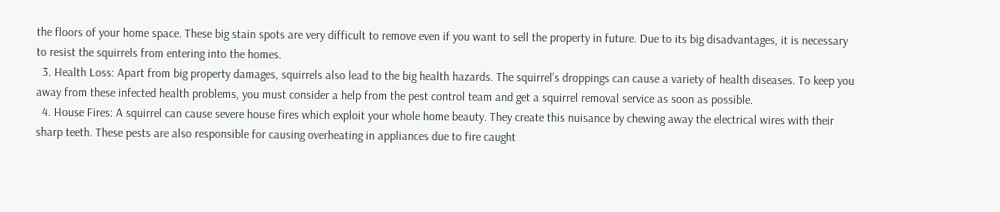the floors of your home space. These big stain spots are very difficult to remove even if you want to sell the property in future. Due to its big disadvantages, it is necessary to resist the squirrels from entering into the homes.
  3. Health Loss: Apart from big property damages, squirrels also lead to the big health hazards. The squirrel’s droppings can cause a variety of health diseases. To keep you away from these infected health problems, you must consider a help from the pest control team and get a squirrel removal service as soon as possible.
  4. House Fires: A squirrel can cause severe house fires which exploit your whole home beauty. They create this nuisance by chewing away the electrical wires with their sharp teeth. These pests are also responsible for causing overheating in appliances due to fire caught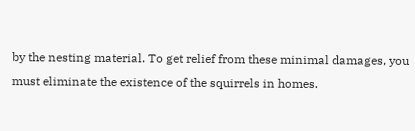by the nesting material. To get relief from these minimal damages, you must eliminate the existence of the squirrels in homes.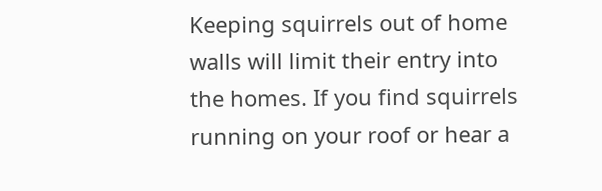Keeping squirrels out of home walls will limit their entry into the homes. If you find squirrels running on your roof or hear a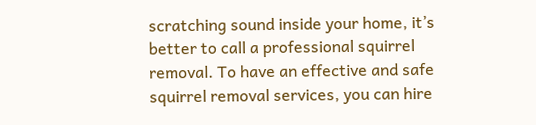scratching sound inside your home, it’s better to call a professional squirrel removal. To have an effective and safe squirrel removal services, you can hire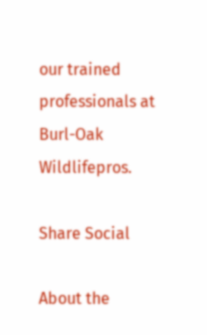our trained professionals at Burl-Oak Wildlifepros.

Share Social

About the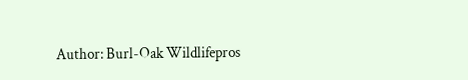Author: Burl-Oak Wildlifepros